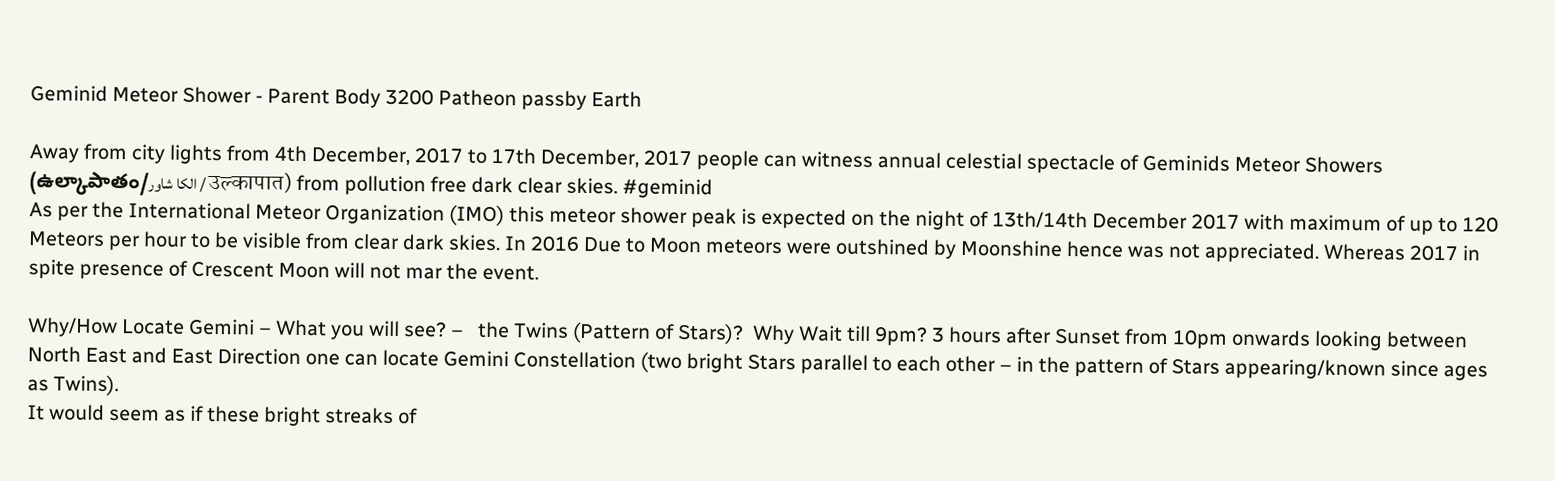Geminid Meteor Shower - Parent Body 3200 Patheon passby Earth

Away from city lights from 4th December, 2017 to 17th December, 2017 people can witness annual celestial spectacle of Geminids Meteor Showers (ఉల్కాపాతం/الکا شاور / उल्कापात) from pollution free dark clear skies. #geminid
As per the International Meteor Organization (IMO) this meteor shower peak is expected on the night of 13th/14th December 2017 with maximum of up to 120 Meteors per hour to be visible from clear dark skies. In 2016 Due to Moon meteors were outshined by Moonshine hence was not appreciated. Whereas 2017 in spite presence of Crescent Moon will not mar the event.

Why/How Locate Gemini – What you will see? –   the Twins (Pattern of Stars)?  Why Wait till 9pm? 3 hours after Sunset from 10pm onwards looking between North East and East Direction one can locate Gemini Constellation (two bright Stars parallel to each other – in the pattern of Stars appearing/known since ages as Twins).
It would seem as if these bright streaks of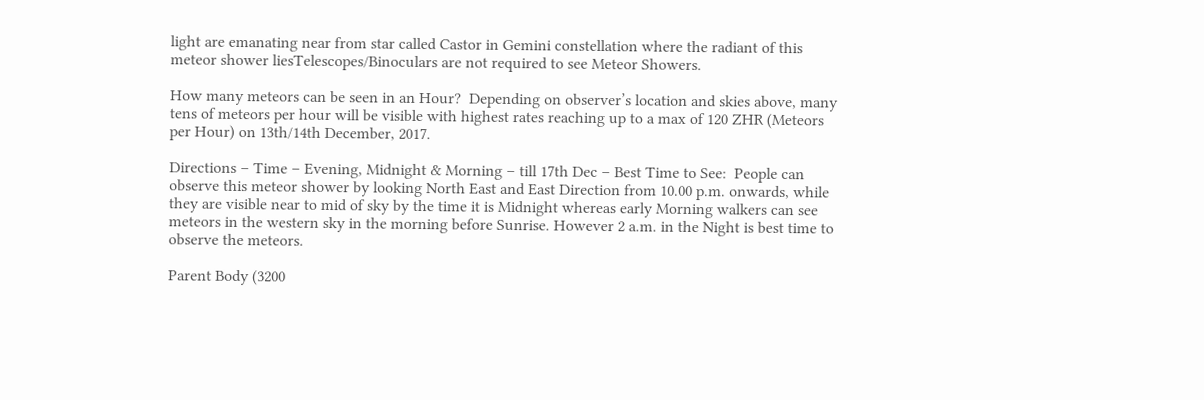light are emanating near from star called Castor in Gemini constellation where the radiant of this meteor shower liesTelescopes/Binoculars are not required to see Meteor Showers.

How many meteors can be seen in an Hour?  Depending on observer’s location and skies above, many tens of meteors per hour will be visible with highest rates reaching up to a max of 120 ZHR (Meteors per Hour) on 13th/14th December, 2017.

Directions – Time – Evening, Midnight & Morning – till 17th Dec – Best Time to See:  People can observe this meteor shower by looking North East and East Direction from 10.00 p.m. onwards, while they are visible near to mid of sky by the time it is Midnight whereas early Morning walkers can see meteors in the western sky in the morning before Sunrise. However 2 a.m. in the Night is best time to observe the meteors.

Parent Body (3200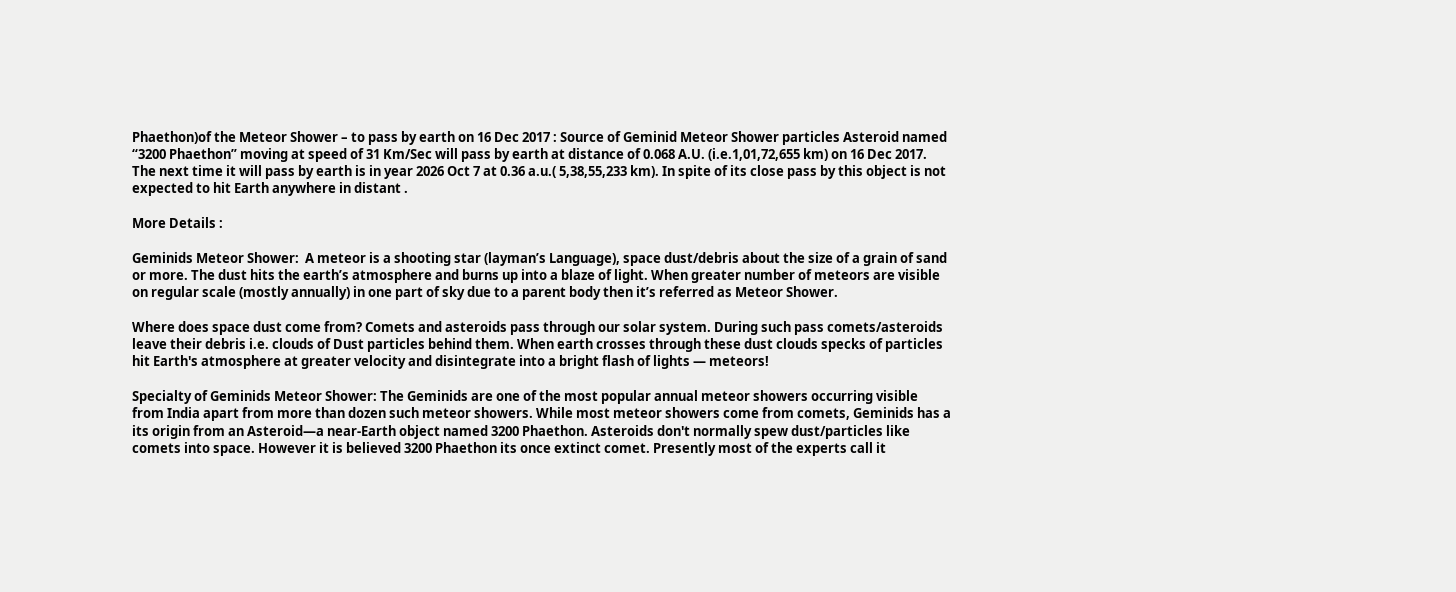Phaethon)of the Meteor Shower – to pass by earth on 16 Dec 2017 : Source of Geminid Meteor Shower particles Asteroid named “3200 Phaethon” moving at speed of 31 Km/Sec will pass by earth at distance of 0.068 A.U. (i.e.1,01,72,655 km) on 16 Dec 2017.  The next time it will pass by earth is in year 2026 Oct 7 at 0.36 a.u.( 5,38,55,233 km). In spite of its close pass by this object is not expected to hit Earth anywhere in distant .

More Details :

Geminids Meteor Shower:  A meteor is a shooting star (layman’s Language), space dust/debris about the size of a grain of sand or more. The dust hits the earth’s atmosphere and burns up into a blaze of light. When greater number of meteors are visible on regular scale (mostly annually) in one part of sky due to a parent body then it’s referred as Meteor Shower.

Where does space dust come from? Comets and asteroids pass through our solar system. During such pass comets/asteroids leave their debris i.e. clouds of Dust particles behind them. When earth crosses through these dust clouds specks of particles hit Earth's atmosphere at greater velocity and disintegrate into a bright flash of lights — meteors!

Specialty of Geminids Meteor Shower: The Geminids are one of the most popular annual meteor showers occurring visible from India apart from more than dozen such meteor showers. While most meteor showers come from comets, Geminids has a its origin from an Asteroid—a near-Earth object named 3200 Phaethon. Asteroids don't normally spew dust/particles like comets into space. However it is believed 3200 Phaethon its once extinct comet. Presently most of the experts call it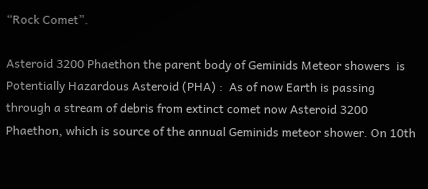“Rock Comet”.

Asteroid 3200 Phaethon the parent body of Geminids Meteor showers  is Potentially Hazardous Asteroid (PHA) :  As of now Earth is passing through a stream of debris from extinct comet now Asteroid 3200 Phaethon, which is source of the annual Geminids meteor shower. On 10th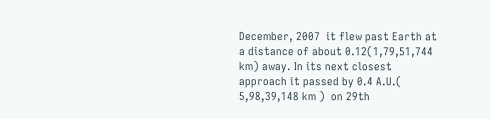December, 2007  it flew past Earth at a distance of about 0.12(1,79,51,744 km) away. In its next closest approach it passed by 0.4 A.U.( 5,98,39,148 km )  on 29th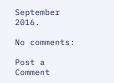September 2016.

No comments:

Post a Comment